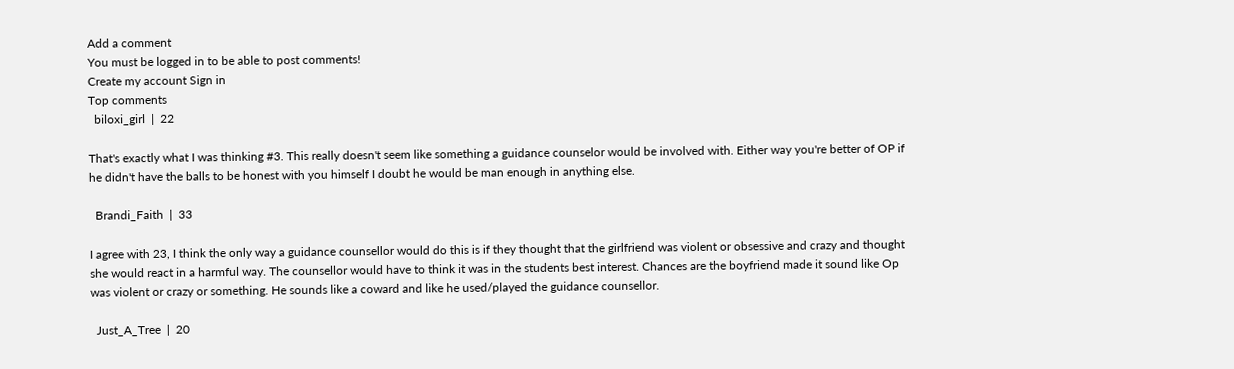Add a comment
You must be logged in to be able to post comments!
Create my account Sign in
Top comments
  biloxi_girl  |  22

That's exactly what I was thinking #3. This really doesn't seem like something a guidance counselor would be involved with. Either way you're better of OP if he didn't have the balls to be honest with you himself I doubt he would be man enough in anything else.

  Brandi_Faith  |  33

I agree with 23, I think the only way a guidance counsellor would do this is if they thought that the girlfriend was violent or obsessive and crazy and thought she would react in a harmful way. The counsellor would have to think it was in the students best interest. Chances are the boyfriend made it sound like Op was violent or crazy or something. He sounds like a coward and like he used/played the guidance counsellor.

  Just_A_Tree  |  20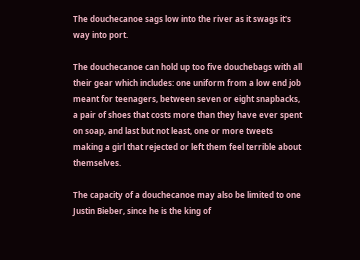The douchecanoe sags low into the river as it swags it's way into port.

The douchecanoe can hold up too five douchebags with all their gear which includes: one uniform from a low end job meant for teenagers, between seven or eight snapbacks, a pair of shoes that costs more than they have ever spent on soap, and last but not least, one or more tweets making a girl that rejected or left them feel terrible about themselves.

The capacity of a douchecanoe may also be limited to one Justin Bieber, since he is the king of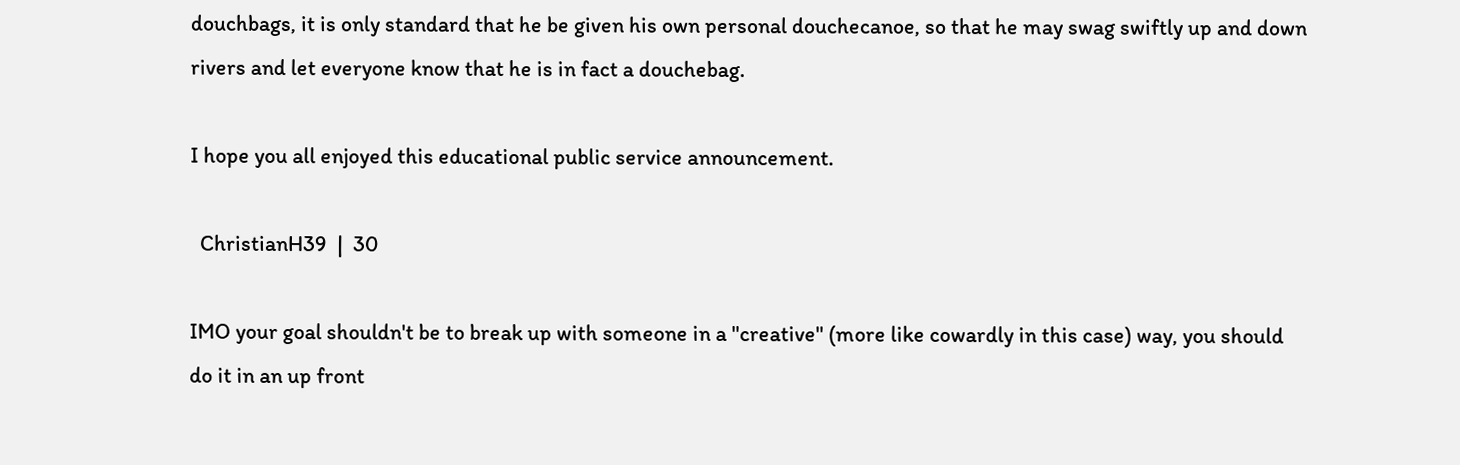douchbags, it is only standard that he be given his own personal douchecanoe, so that he may swag swiftly up and down rivers and let everyone know that he is in fact a douchebag.

I hope you all enjoyed this educational public service announcement.

  ChristianH39  |  30

IMO your goal shouldn't be to break up with someone in a "creative" (more like cowardly in this case) way, you should do it in an up front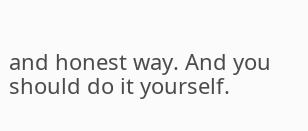and honest way. And you should do it yourself.